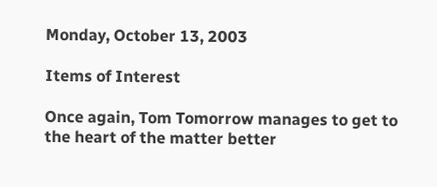Monday, October 13, 2003

Items of Interest

Once again, Tom Tomorrow manages to get to the heart of the matter better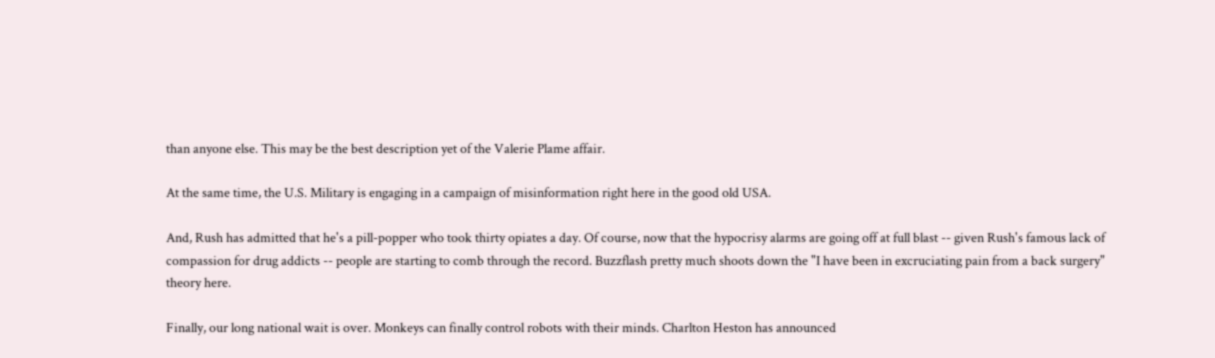than anyone else. This may be the best description yet of the Valerie Plame affair.

At the same time, the U.S. Military is engaging in a campaign of misinformation right here in the good old USA.

And, Rush has admitted that he's a pill-popper who took thirty opiates a day. Of course, now that the hypocrisy alarms are going off at full blast -- given Rush's famous lack of compassion for drug addicts -- people are starting to comb through the record. Buzzflash pretty much shoots down the "I have been in excruciating pain from a back surgery" theory here.

Finally, our long national wait is over. Monkeys can finally control robots with their minds. Charlton Heston has announced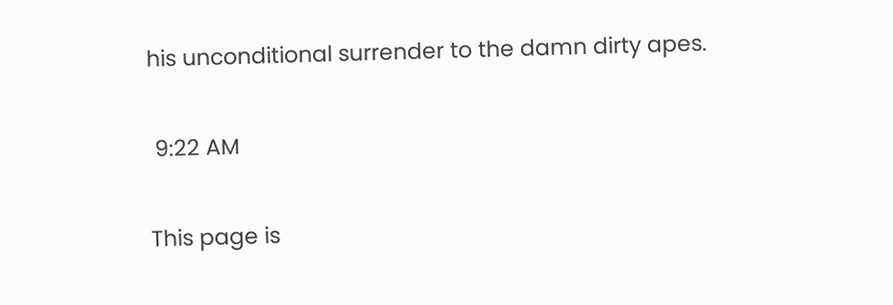his unconditional surrender to the damn dirty apes.

 9:22 AM

This page is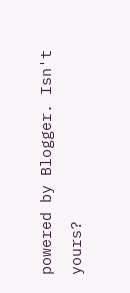powered by Blogger. Isn't yours?